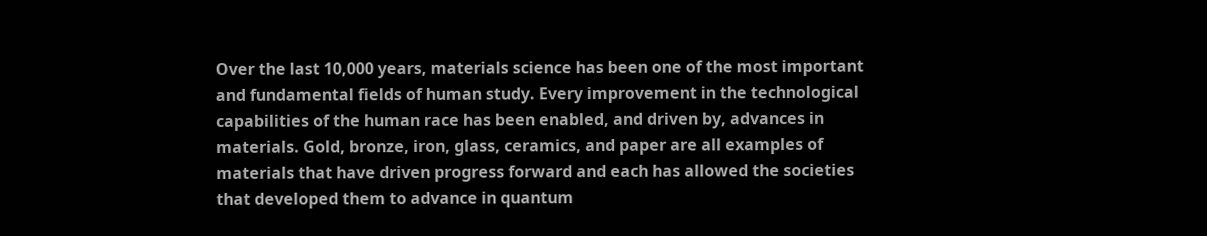Over the last 10,000 years, materials science has been one of the most important and fundamental fields of human study. Every improvement in the technological capabilities of the human race has been enabled, and driven by, advances in materials. Gold, bronze, iron, glass, ceramics, and paper are all examples of materials that have driven progress forward and each has allowed the societies that developed them to advance in quantum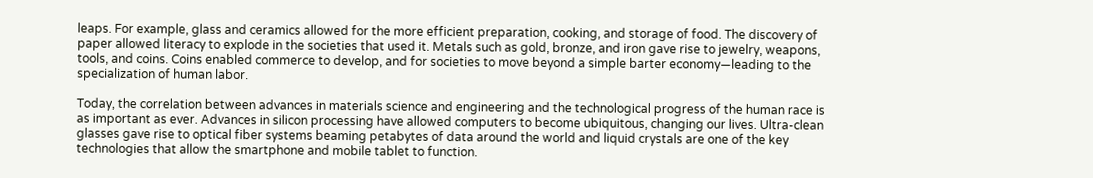leaps. For example, glass and ceramics allowed for the more efficient preparation, cooking, and storage of food. The discovery of paper allowed literacy to explode in the societies that used it. Metals such as gold, bronze, and iron gave rise to jewelry, weapons, tools, and coins. Coins enabled commerce to develop, and for societies to move beyond a simple barter economy—leading to the specialization of human labor.

Today, the correlation between advances in materials science and engineering and the technological progress of the human race is as important as ever. Advances in silicon processing have allowed computers to become ubiquitous, changing our lives. Ultra-clean glasses gave rise to optical fiber systems beaming petabytes of data around the world and liquid crystals are one of the key technologies that allow the smartphone and mobile tablet to function.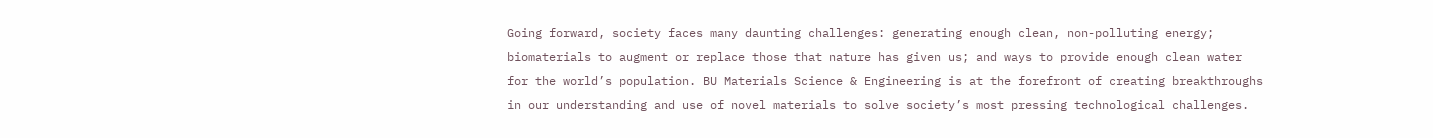Going forward, society faces many daunting challenges: generating enough clean, non-polluting energy; biomaterials to augment or replace those that nature has given us; and ways to provide enough clean water for the world’s population. BU Materials Science & Engineering is at the forefront of creating breakthroughs in our understanding and use of novel materials to solve society’s most pressing technological challenges.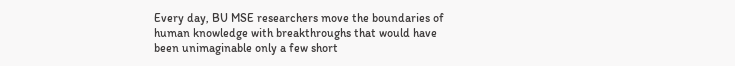Every day, BU MSE researchers move the boundaries of human knowledge with breakthroughs that would have been unimaginable only a few short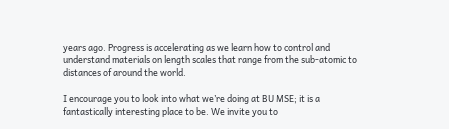years ago. Progress is accelerating as we learn how to control and understand materials on length scales that range from the sub-atomic to distances of around the world.

I encourage you to look into what we’re doing at BU MSE; it is a fantastically interesting place to be. We invite you to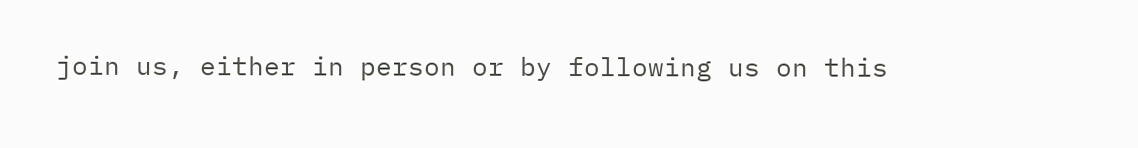join us, either in person or by following us on this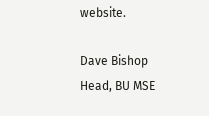website.

Dave Bishop
Head, BU MSE